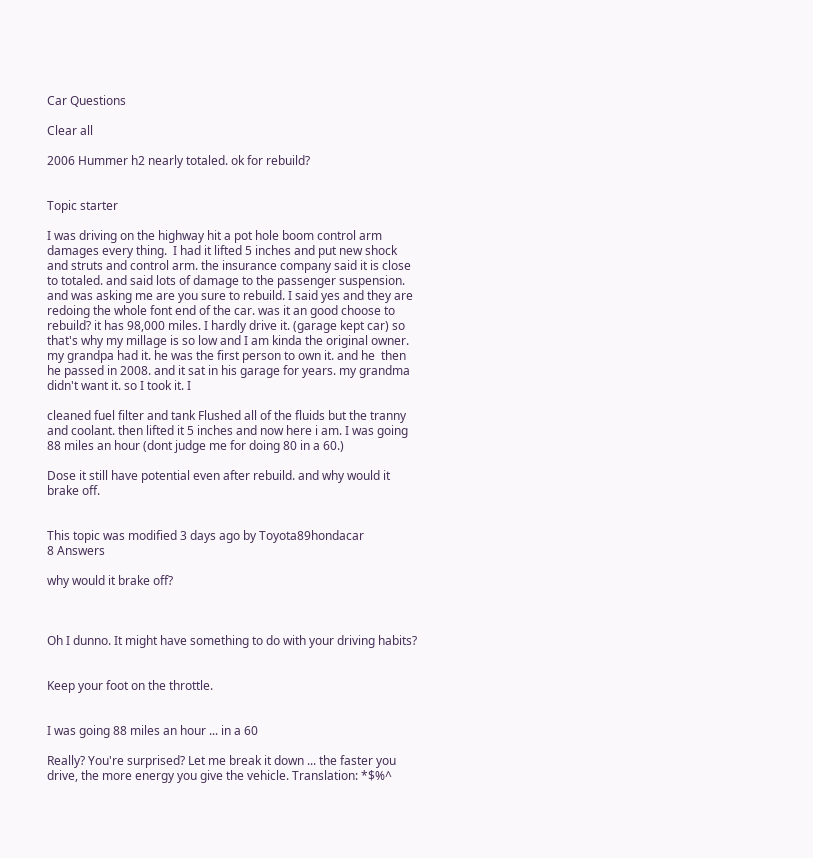Car Questions

Clear all

2006 Hummer h2 nearly totaled. ok for rebuild?


Topic starter

I was driving on the highway hit a pot hole boom control arm damages every thing.  I had it lifted 5 inches and put new shock and struts and control arm. the insurance company said it is close to totaled. and said lots of damage to the passenger suspension. and was asking me are you sure to rebuild. I said yes and they are redoing the whole font end of the car. was it an good choose to rebuild? it has 98,000 miles. I hardly drive it. (garage kept car) so that's why my millage is so low and I am kinda the original owner. my grandpa had it. he was the first person to own it. and he  then he passed in 2008. and it sat in his garage for years. my grandma didn't want it. so I took it. I

cleaned fuel filter and tank Flushed all of the fluids but the tranny and coolant. then lifted it 5 inches and now here i am. I was going 88 miles an hour (dont judge me for doing 80 in a 60.)

Dose it still have potential even after rebuild. and why would it brake off.


This topic was modified 3 days ago by Toyota89hondacar
8 Answers

why would it brake off?



Oh I dunno. It might have something to do with your driving habits?


Keep your foot on the throttle.


I was going 88 miles an hour ... in a 60

Really? You're surprised? Let me break it down ... the faster you drive, the more energy you give the vehicle. Translation: *$%^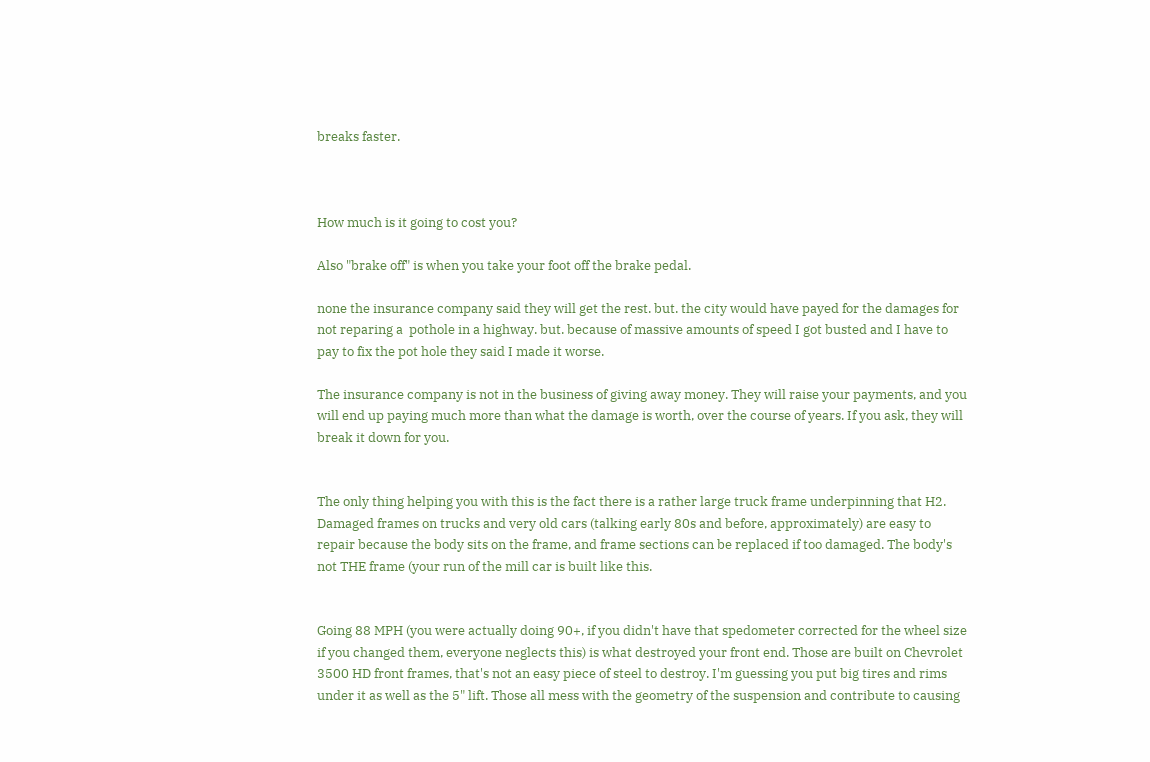breaks faster.



How much is it going to cost you?

Also "brake off" is when you take your foot off the brake pedal.

none the insurance company said they will get the rest. but. the city would have payed for the damages for not reparing a  pothole in a highway. but. because of massive amounts of speed I got busted and I have to pay to fix the pot hole they said I made it worse.

The insurance company is not in the business of giving away money. They will raise your payments, and you will end up paying much more than what the damage is worth, over the course of years. If you ask, they will break it down for you.


The only thing helping you with this is the fact there is a rather large truck frame underpinning that H2. Damaged frames on trucks and very old cars (talking early 80s and before, approximately) are easy to repair because the body sits on the frame, and frame sections can be replaced if too damaged. The body's not THE frame (your run of the mill car is built like this.


Going 88 MPH (you were actually doing 90+, if you didn't have that spedometer corrected for the wheel size if you changed them, everyone neglects this) is what destroyed your front end. Those are built on Chevrolet 3500 HD front frames, that's not an easy piece of steel to destroy. I'm guessing you put big tires and rims under it as well as the 5" lift. Those all mess with the geometry of the suspension and contribute to causing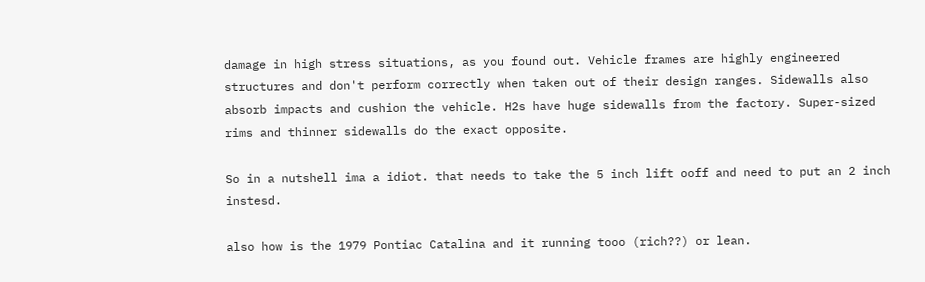damage in high stress situations, as you found out. Vehicle frames are highly engineered structures and don't perform correctly when taken out of their design ranges. Sidewalls also absorb impacts and cushion the vehicle. H2s have huge sidewalls from the factory. Super-sized rims and thinner sidewalls do the exact opposite.

So in a nutshell ima a idiot. that needs to take the 5 inch lift ooff and need to put an 2 inch instesd.

also how is the 1979 Pontiac Catalina and it running tooo (rich??) or lean.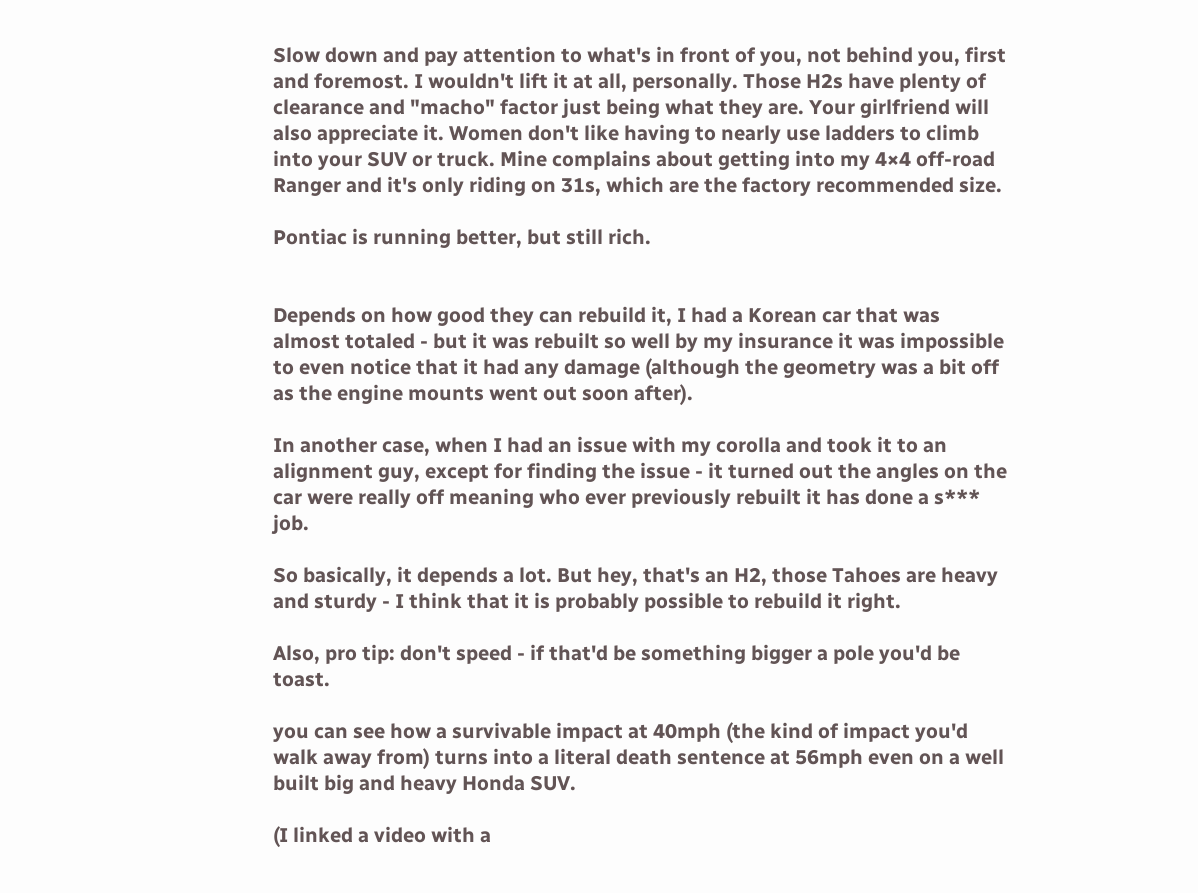Slow down and pay attention to what's in front of you, not behind you, first and foremost. I wouldn't lift it at all, personally. Those H2s have plenty of clearance and "macho" factor just being what they are. Your girlfriend will also appreciate it. Women don't like having to nearly use ladders to climb into your SUV or truck. Mine complains about getting into my 4×4 off-road Ranger and it's only riding on 31s, which are the factory recommended size.

Pontiac is running better, but still rich.


Depends on how good they can rebuild it, I had a Korean car that was almost totaled - but it was rebuilt so well by my insurance it was impossible to even notice that it had any damage (although the geometry was a bit off as the engine mounts went out soon after).

In another case, when I had an issue with my corolla and took it to an alignment guy, except for finding the issue - it turned out the angles on the car were really off meaning who ever previously rebuilt it has done a s*** job.

So basically, it depends a lot. But hey, that's an H2, those Tahoes are heavy and sturdy - I think that it is probably possible to rebuild it right.

Also, pro tip: don't speed - if that'd be something bigger a pole you'd be toast.

you can see how a survivable impact at 40mph (the kind of impact you'd walk away from) turns into a literal death sentence at 56mph even on a well built big and heavy Honda SUV.

(I linked a video with a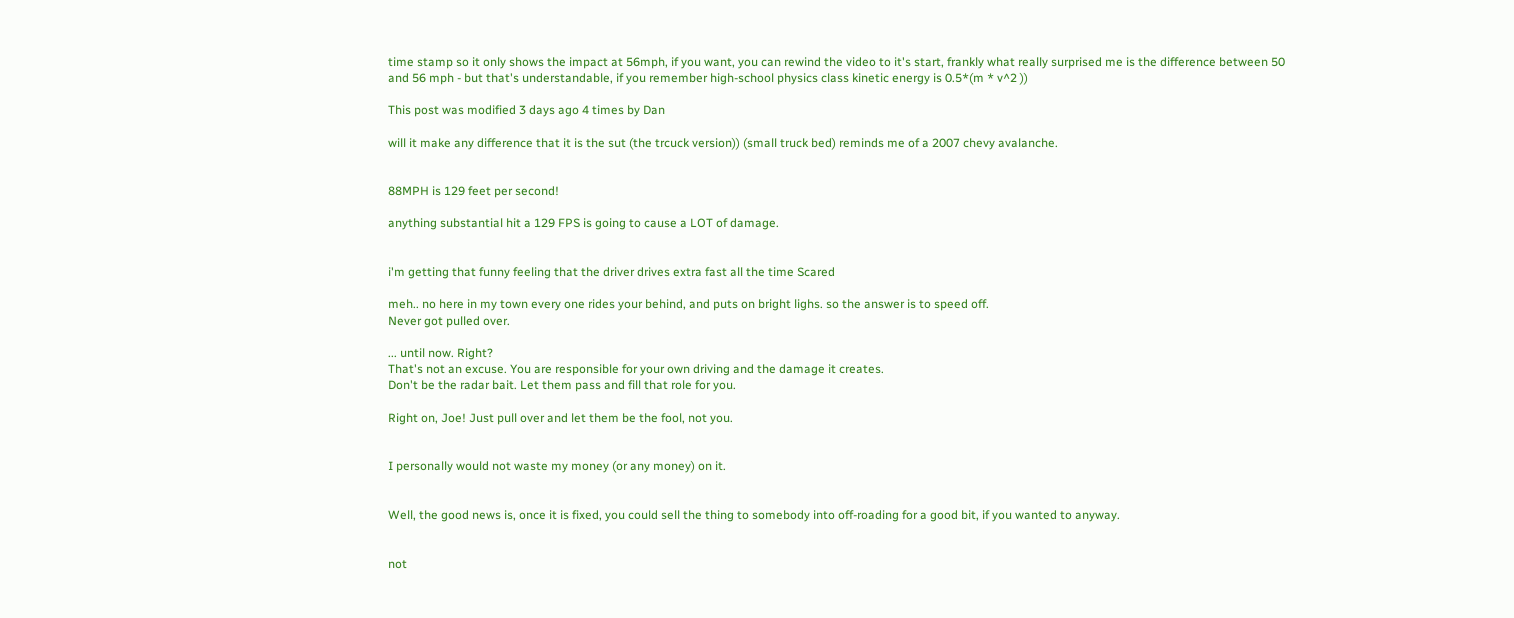time stamp so it only shows the impact at 56mph, if you want, you can rewind the video to it's start, frankly what really surprised me is the difference between 50 and 56 mph - but that's understandable, if you remember high-school physics class kinetic energy is 0.5*(m * v^2 ))

This post was modified 3 days ago 4 times by Dan

will it make any difference that it is the sut (the trcuck version)) (small truck bed) reminds me of a 2007 chevy avalanche.


88MPH is 129 feet per second!

anything substantial hit a 129 FPS is going to cause a LOT of damage.


i'm getting that funny feeling that the driver drives extra fast all the time Scared

meh.. no here in my town every one rides your behind, and puts on bright lighs. so the answer is to speed off.
Never got pulled over.

... until now. Right?
That's not an excuse. You are responsible for your own driving and the damage it creates.
Don't be the radar bait. Let them pass and fill that role for you.

Right on, Joe! Just pull over and let them be the fool, not you.


I personally would not waste my money (or any money) on it.


Well, the good news is, once it is fixed, you could sell the thing to somebody into off-roading for a good bit, if you wanted to anyway.


not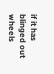if it has blinged out wheels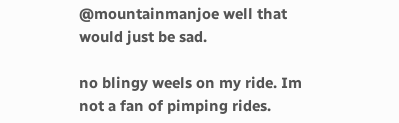@mountainmanjoe well that would just be sad.

no blingy weels on my ride. Im not a fan of pimping rides.